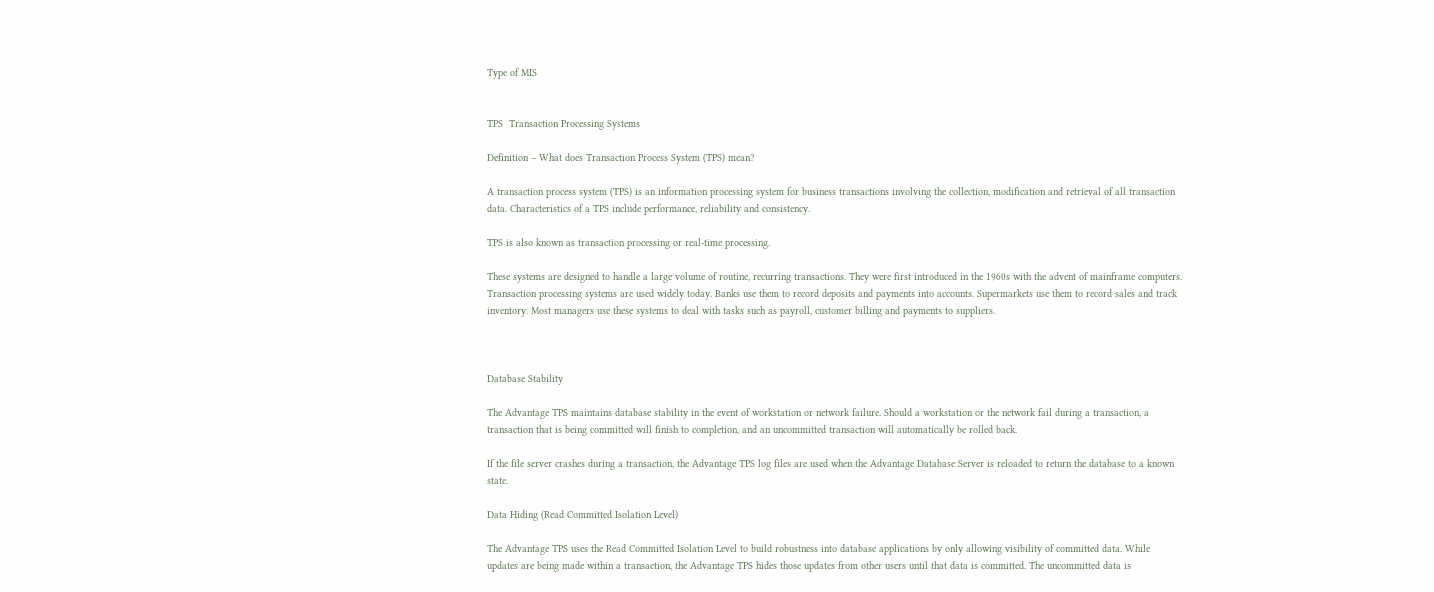Type of MIS


TPS  Transaction Processing Systems

Definition – What does Transaction Process System (TPS) mean?

A transaction process system (TPS) is an information processing system for business transactions involving the collection, modification and retrieval of all transaction data. Characteristics of a TPS include performance, reliability and consistency.

TPS is also known as transaction processing or real-time processing.

These systems are designed to handle a large volume of routine, recurring transactions. They were first introduced in the 1960s with the advent of mainframe computers. Transaction processing systems are used widely today. Banks use them to record deposits and payments into accounts. Supermarkets use them to record sales and track inventory. Most managers use these systems to deal with tasks such as payroll, customer billing and payments to suppliers.



Database Stability

The Advantage TPS maintains database stability in the event of workstation or network failure. Should a workstation or the network fail during a transaction, a transaction that is being committed will finish to completion, and an uncommitted transaction will automatically be rolled back.

If the file server crashes during a transaction, the Advantage TPS log files are used when the Advantage Database Server is reloaded to return the database to a known state.

Data Hiding (Read Committed Isolation Level)

The Advantage TPS uses the Read Committed Isolation Level to build robustness into database applications by only allowing visibility of committed data. While updates are being made within a transaction, the Advantage TPS hides those updates from other users until that data is committed. The uncommitted data is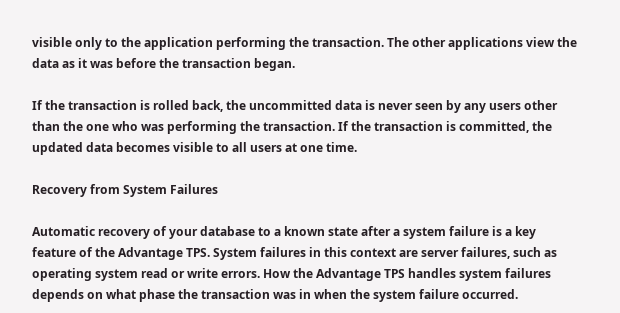visible only to the application performing the transaction. The other applications view the data as it was before the transaction began.

If the transaction is rolled back, the uncommitted data is never seen by any users other than the one who was performing the transaction. If the transaction is committed, the updated data becomes visible to all users at one time.

Recovery from System Failures

Automatic recovery of your database to a known state after a system failure is a key feature of the Advantage TPS. System failures in this context are server failures, such as operating system read or write errors. How the Advantage TPS handles system failures depends on what phase the transaction was in when the system failure occurred.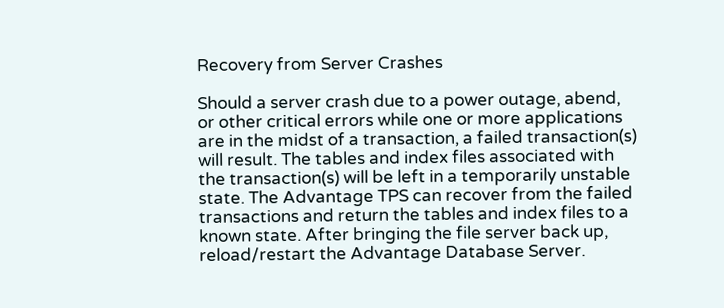Recovery from Server Crashes

Should a server crash due to a power outage, abend, or other critical errors while one or more applications are in the midst of a transaction, a failed transaction(s) will result. The tables and index files associated with the transaction(s) will be left in a temporarily unstable state. The Advantage TPS can recover from the failed transactions and return the tables and index files to a known state. After bringing the file server back up, reload/restart the Advantage Database Server.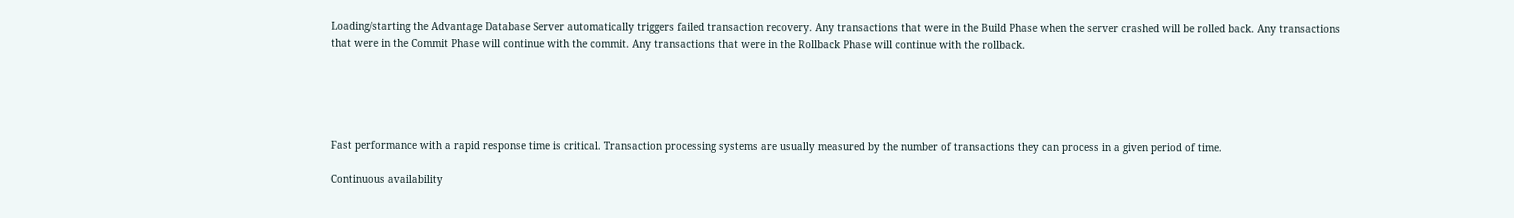Loading/starting the Advantage Database Server automatically triggers failed transaction recovery. Any transactions that were in the Build Phase when the server crashed will be rolled back. Any transactions that were in the Commit Phase will continue with the commit. Any transactions that were in the Rollback Phase will continue with the rollback.





Fast performance with a rapid response time is critical. Transaction processing systems are usually measured by the number of transactions they can process in a given period of time.

Continuous availability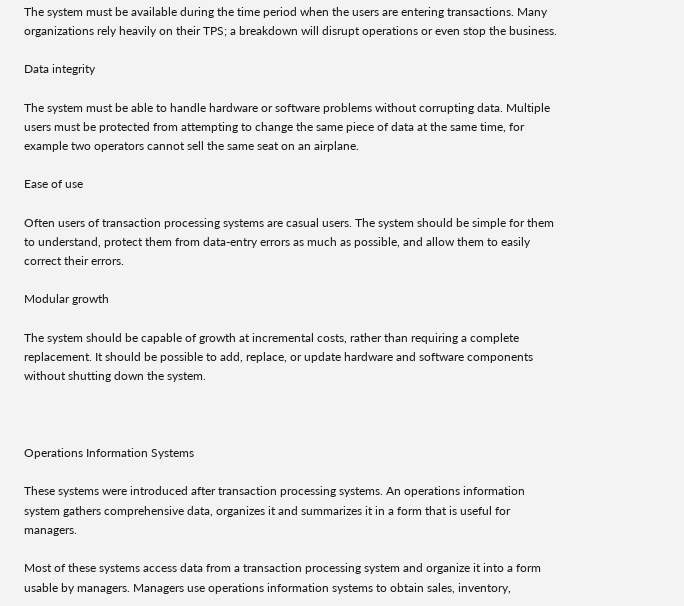The system must be available during the time period when the users are entering transactions. Many organizations rely heavily on their TPS; a breakdown will disrupt operations or even stop the business.

Data integrity

The system must be able to handle hardware or software problems without corrupting data. Multiple users must be protected from attempting to change the same piece of data at the same time, for example two operators cannot sell the same seat on an airplane.

Ease of use

Often users of transaction processing systems are casual users. The system should be simple for them to understand, protect them from data-entry errors as much as possible, and allow them to easily correct their errors.

Modular growth

The system should be capable of growth at incremental costs, rather than requiring a complete replacement. It should be possible to add, replace, or update hardware and software components without shutting down the system.



Operations Information Systems

These systems were introduced after transaction processing systems. An operations information system gathers comprehensive data, organizes it and summarizes it in a form that is useful for managers.

Most of these systems access data from a transaction processing system and organize it into a form usable by managers. Managers use operations information systems to obtain sales, inventory,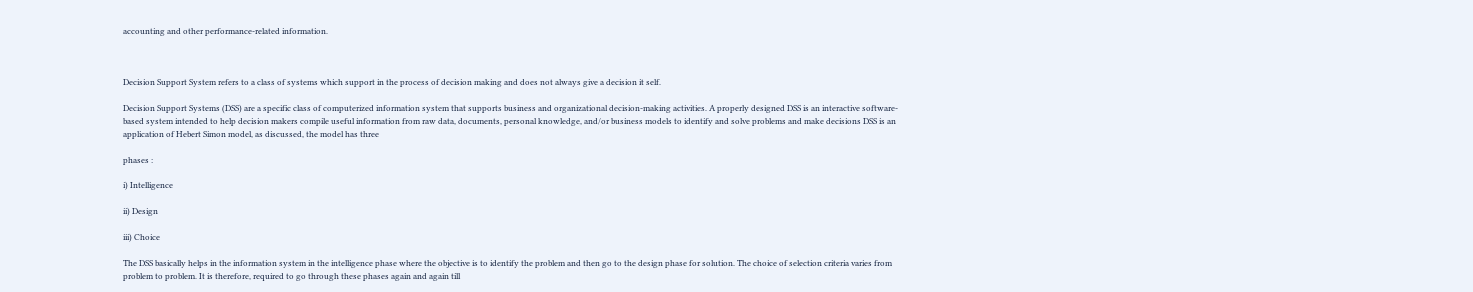accounting and other performance-related information.



Decision Support System refers to a class of systems which support in the process of decision making and does not always give a decision it self.

Decision Support Systems (DSS) are a specific class of computerized information system that supports business and organizational decision-making activities. A properly designed DSS is an interactive software-based system intended to help decision makers compile useful information from raw data, documents, personal knowledge, and/or business models to identify and solve problems and make decisions DSS is an application of Hebert Simon model, as discussed, the model has three

phases :

i) Intelligence

ii) Design

iii) Choice

The DSS basically helps in the information system in the intelligence phase where the objective is to identify the problem and then go to the design phase for solution. The choice of selection criteria varies from problem to problem. It is therefore, required to go through these phases again and again till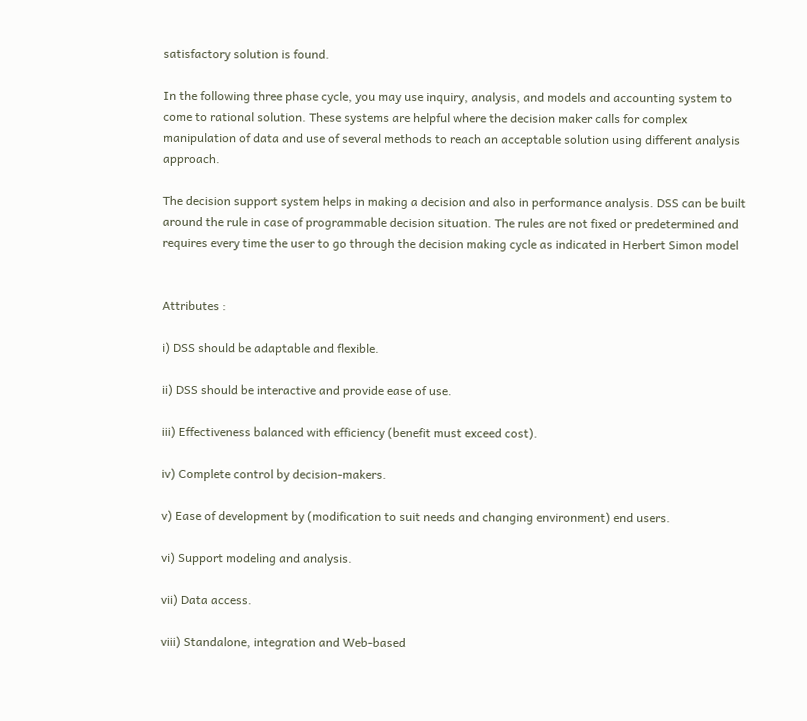satisfactory solution is found.

In the following three phase cycle, you may use inquiry, analysis, and models and accounting system to come to rational solution. These systems are helpful where the decision maker calls for complex manipulation of data and use of several methods to reach an acceptable solution using different analysis approach.

The decision support system helps in making a decision and also in performance analysis. DSS can be built around the rule in case of programmable decision situation. The rules are not fixed or predetermined and requires every time the user to go through the decision making cycle as indicated in Herbert Simon model


Attributes :

i) DSS should be adaptable and flexible.

ii) DSS should be interactive and provide ease of use.

iii) Effectiveness balanced with efficiency (benefit must exceed cost).

iv) Complete control by decision-makers.

v) Ease of development by (modification to suit needs and changing environment) end users.

vi) Support modeling and analysis.

vii) Data access.

viii) Standalone, integration and Web-based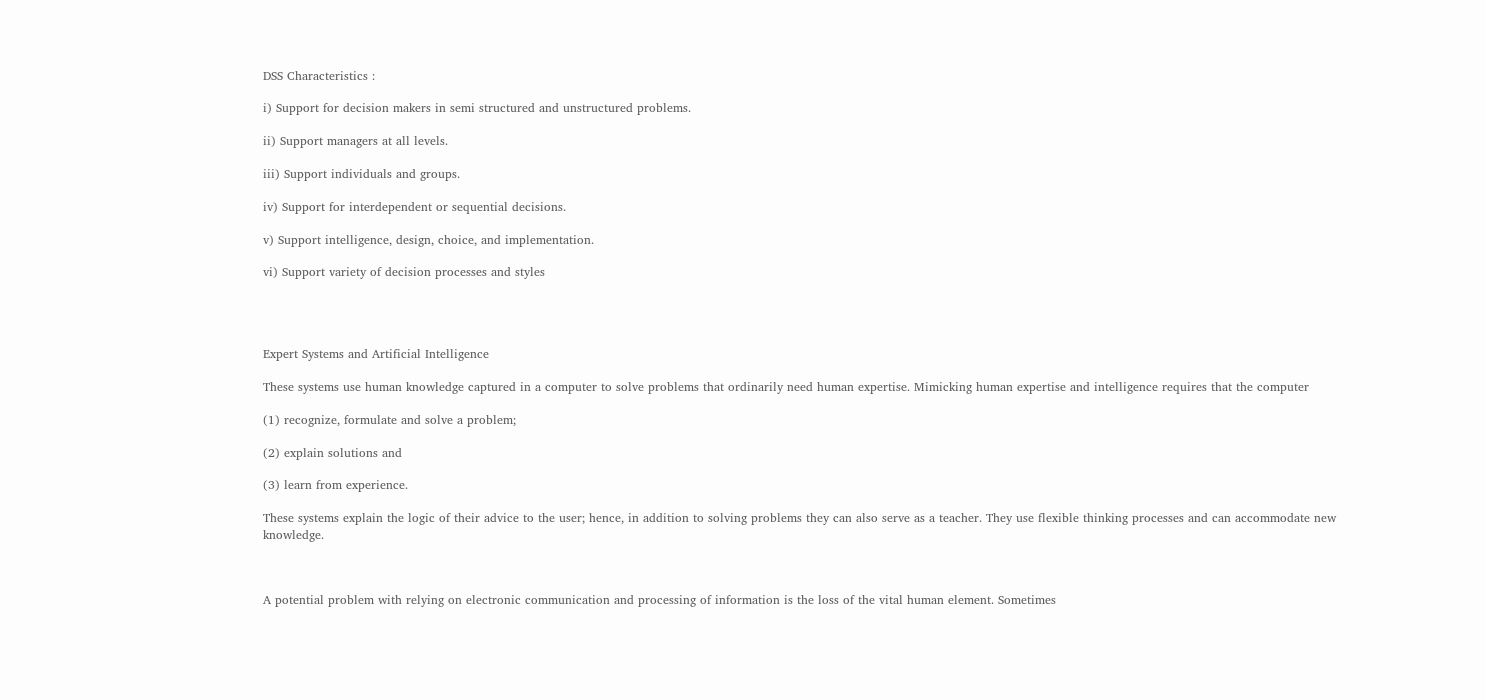DSS Characteristics :

i) Support for decision makers in semi structured and unstructured problems.

ii) Support managers at all levels.

iii) Support individuals and groups.

iv) Support for interdependent or sequential decisions.

v) Support intelligence, design, choice, and implementation.

vi) Support variety of decision processes and styles




Expert Systems and Artificial Intelligence

These systems use human knowledge captured in a computer to solve problems that ordinarily need human expertise. Mimicking human expertise and intelligence requires that the computer

(1) recognize, formulate and solve a problem;

(2) explain solutions and

(3) learn from experience.

These systems explain the logic of their advice to the user; hence, in addition to solving problems they can also serve as a teacher. They use flexible thinking processes and can accommodate new knowledge.



A potential problem with relying on electronic communication and processing of information is the loss of the vital human element. Sometimes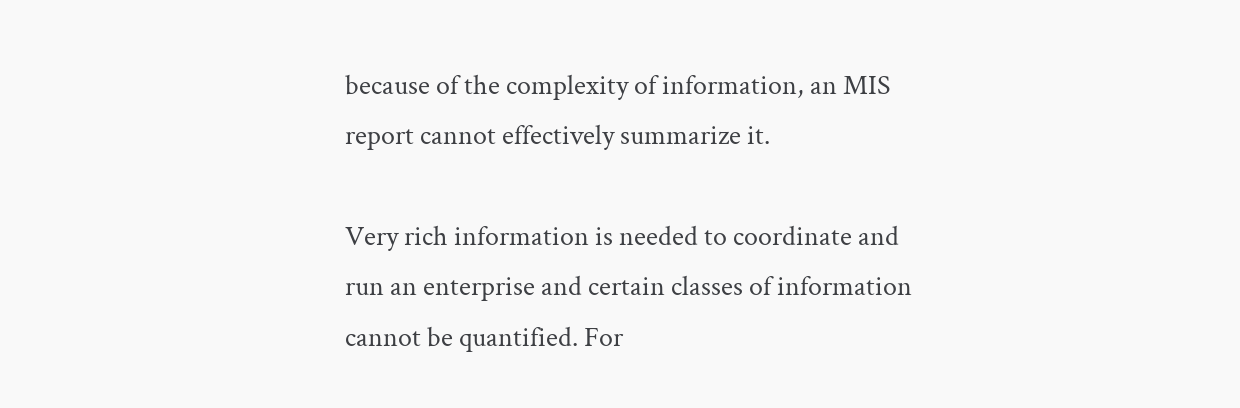because of the complexity of information, an MIS report cannot effectively summarize it.

Very rich information is needed to coordinate and run an enterprise and certain classes of information cannot be quantified. For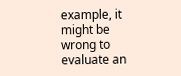example, it might be wrong to evaluate an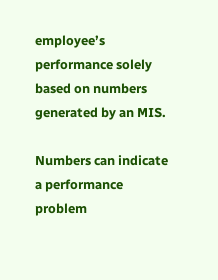employee’s performance solely based on numbers generated by an MIS.

Numbers can indicate a performance problem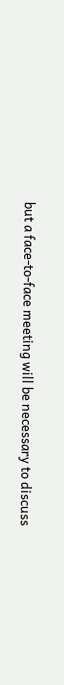but a face-to-face meeting will be necessary to discuss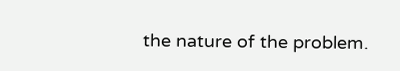the nature of the problem.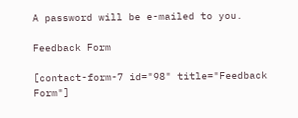A password will be e-mailed to you.

Feedback Form

[contact-form-7 id="98" title="Feedback Form"]